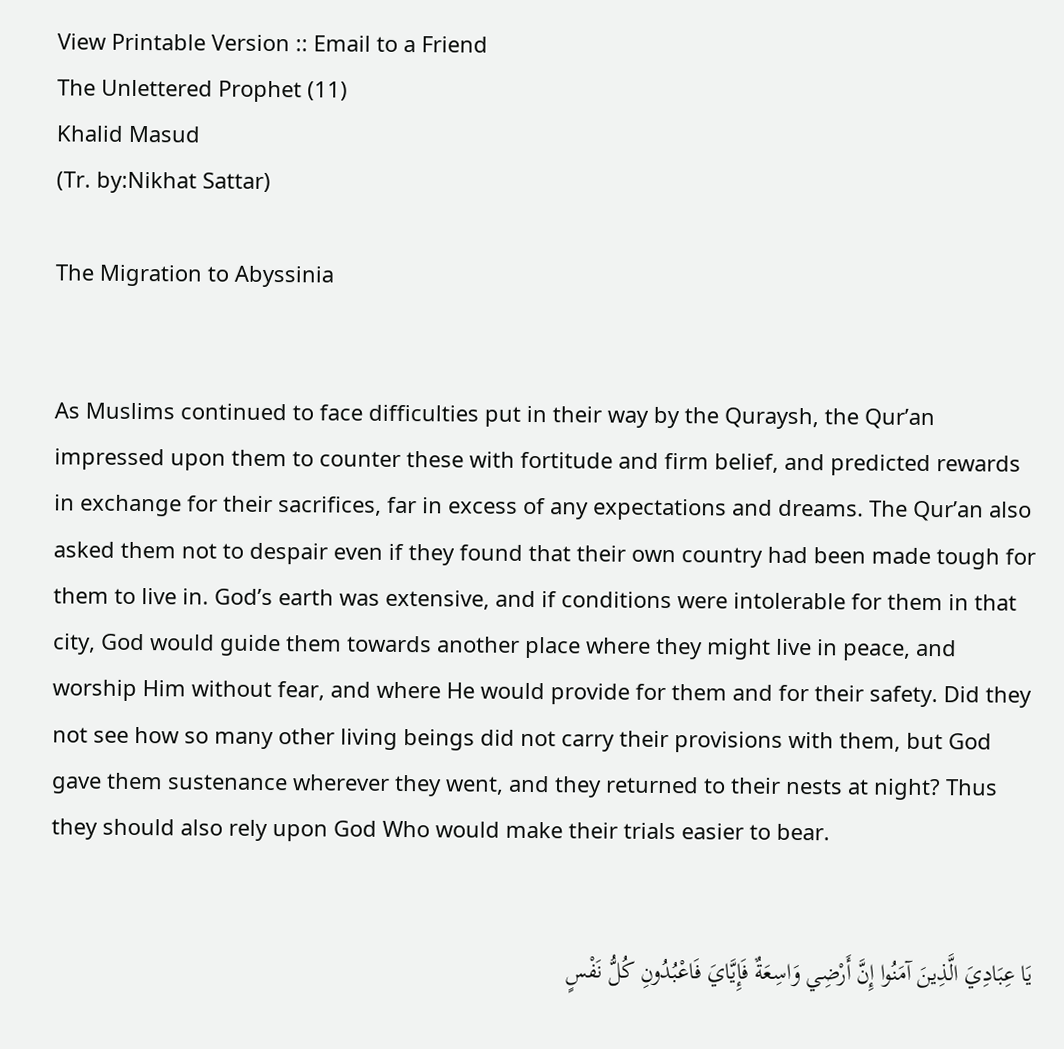View Printable Version :: Email to a Friend
The Unlettered Prophet (11)
Khalid Masud
(Tr. by:Nikhat Sattar)

The Migration to Abyssinia


As Muslims continued to face difficulties put in their way by the Quraysh, the Qur’an impressed upon them to counter these with fortitude and firm belief, and predicted rewards in exchange for their sacrifices, far in excess of any expectations and dreams. The Qur’an also asked them not to despair even if they found that their own country had been made tough for them to live in. God’s earth was extensive, and if conditions were intolerable for them in that city, God would guide them towards another place where they might live in peace, and worship Him without fear, and where He would provide for them and for their safety. Did they not see how so many other living beings did not carry their provisions with them, but God gave them sustenance wherever they went, and they returned to their nests at night? Thus they should also rely upon God Who would make their trials easier to bear.


يَا عِبَادِيَ الَّذِينَ آمَنُوا إِنَّ أَرْضِي وَاسِعَةٌ فَإِيَّايَ فَاعْبُدُونِ كُلُّ نَفْسٍ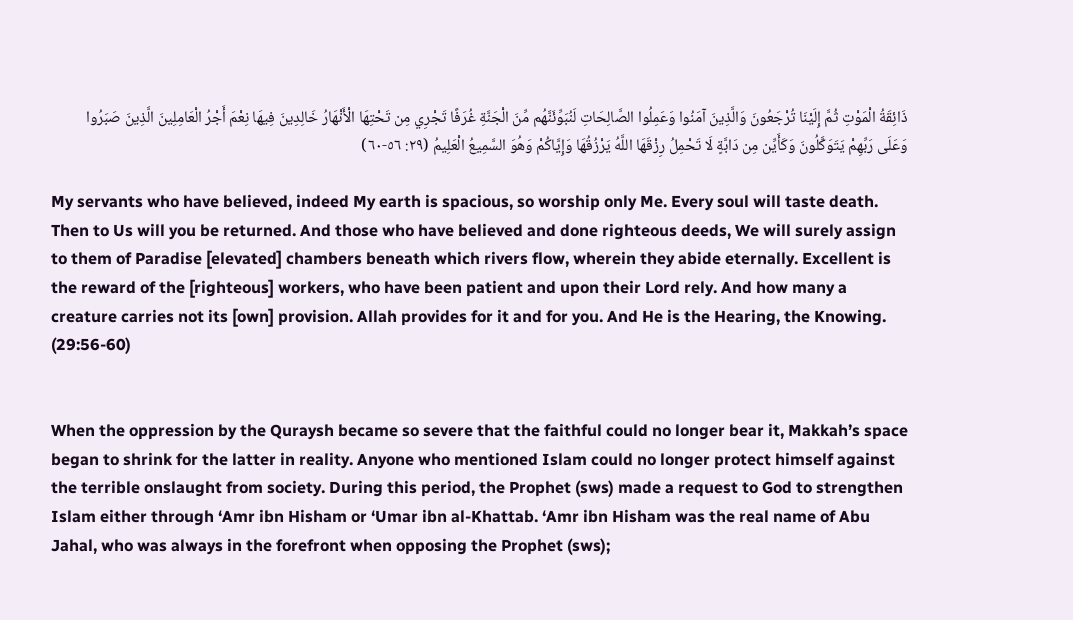ذَائِقَةُ الْمَوْتِ ثُمَّ إِلَيْنَا تُرْجَعُونَ وَالَّذِينَ آمَنُوا وَعَمِلُوا الصَّالِحَاتِ لَنُبَوِّئَنَّهُم مِّنَ الْجَنَّةِ غُرَفًا تَجْرِي مِن تَحْتِهَا الْأَنْهَارُ خَالِدِينَ فِيهَا نِعْمَ أَجْرُ الْعَامِلِينَ الَّذِينَ صَبَرُوا وَعَلَى رَبِّهِمْ يَتَوَكَّلُونَ وَكَأَيِّن مِن دَابَّةٍ لَا تَحْمِلُ رِزْقَهَا اللَّهُ يَرْزُقُهَا وَإِيَّاكُمْ وَهُوَ السَّمِيعُ الْعَلِيمُ (٢٩: ٥٦-٦٠)

My servants who have believed, indeed My earth is spacious, so worship only Me. Every soul will taste death. Then to Us will you be returned. And those who have believed and done righteous deeds, We will surely assign to them of Paradise [elevated] chambers beneath which rivers flow, wherein they abide eternally. Excellent is the reward of the [righteous] workers, who have been patient and upon their Lord rely. And how many a creature carries not its [own] provision. Allah provides for it and for you. And He is the Hearing, the Knowing. (29:56-60)


When the oppression by the Quraysh became so severe that the faithful could no longer bear it, Makkah’s space began to shrink for the latter in reality. Anyone who mentioned Islam could no longer protect himself against the terrible onslaught from society. During this period, the Prophet (sws) made a request to God to strengthen Islam either through ‘Amr ibn Hisham or ‘Umar ibn al-Khattab. ‘Amr ibn Hisham was the real name of Abu Jahal, who was always in the forefront when opposing the Prophet (sws);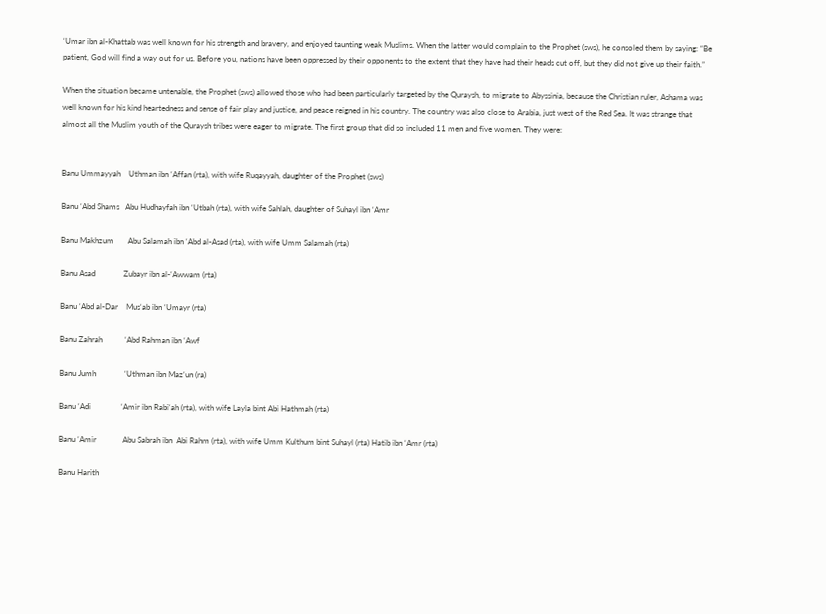‘Umar ibn al-Khattab was well known for his strength and bravery, and enjoyed taunting weak Muslims. When the latter would complain to the Prophet (sws), he consoled them by saying: “Be patient, God will find a way out for us. Before you, nations have been oppressed by their opponents to the extent that they have had their heads cut off, but they did not give up their faith.”

When the situation became untenable, the Prophet (sws) allowed those who had been particularly targeted by the Quraysh, to migrate to Abyssinia, because the Christian ruler, Ashama was well known for his kind heartedness and sense of fair play and justice, and peace reigned in his country. The country was also close to Arabia, just west of the Red Sea. It was strange that almost all the Muslim youth of the Quraysh tribes were eager to migrate. The first group that did so included 11 men and five women. They were:


Banu Ummayyah    Uthman ibn ‘Affan (rta), with wife Ruqayyah, daughter of the Prophet (sws)

Banu ‘Abd Shams   Abu Hudhayfah ibn ‘Utbah (rta), with wife Sahlah, daughter of Suhayl ibn ‘Amr

Banu Makhzum       Abu Salamah ibn ‘Abd al-Asad (rta), with wife Umm Salamah (rta)

Banu Asad              Zubayr ibn al-‘Awwam (rta)

Banu ‘Abd al-Dar    Mus‘ab ibn ‘Umayr (rta)

Banu Zahrah           ‘Abd Rahman ibn ‘Awf

Banu Jumh              ‘Uthman ibn Maz‘un (ra)

Banu ‘Adi               ‘Amir ibn Rabi‘ah (rta), with wife Layla bint Abi Hathmah (rta)

Banu ‘Amir             Abu Sabrah ibn  Abi Rahm (rta), with wife Umm Kulthum bint Suhayl (rta) Hatib ibn ‘Amr (rta)

Banu Harith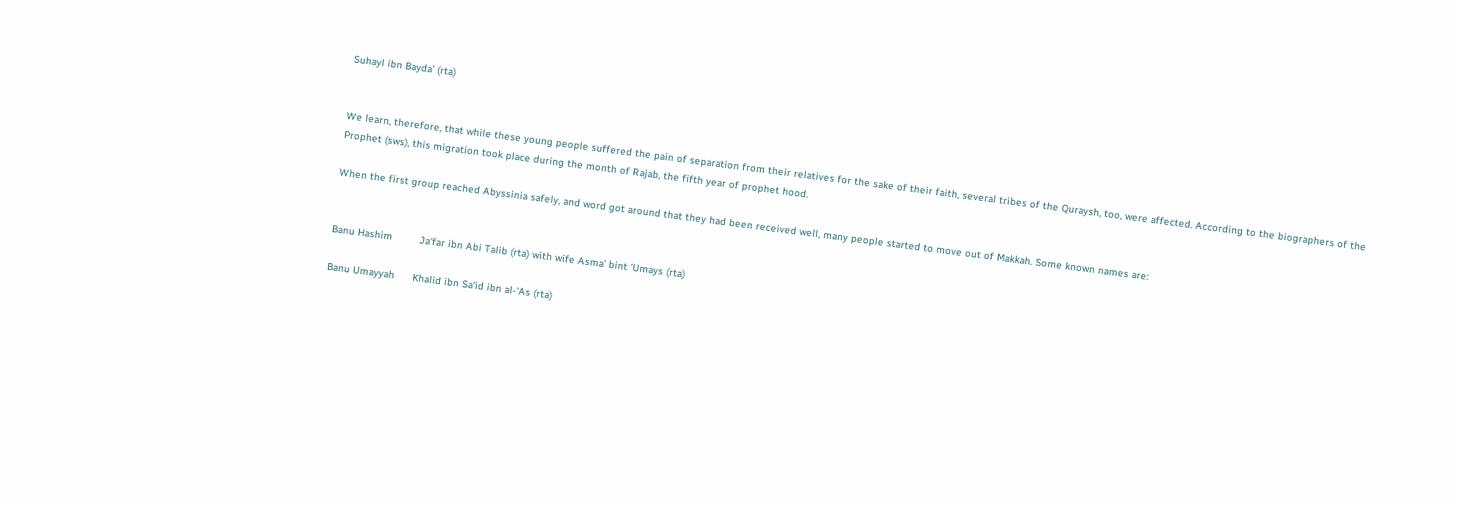Suhayl ibn Bayda’ (rta)


We learn, therefore, that while these young people suffered the pain of separation from their relatives for the sake of their faith, several tribes of the Quraysh, too, were affected. According to the biographers of the Prophet (sws), this migration took place during the month of Rajab, the fifth year of prophet hood.

When the first group reached Abyssinia safely, and word got around that they had been received well, many people started to move out of Makkah. Some known names are:


Banu Hashim         Ja‘far ibn Abi Talib (rta) with wife Asma’ bint ‘Umays (rta)

Banu Umayyah      Khalid ibn Sa‘id ibn al-‘As (rta)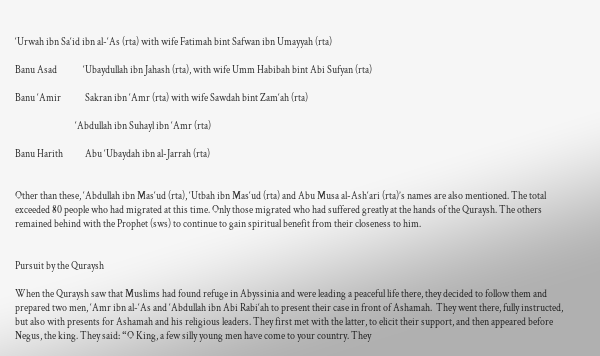‘Urwah ibn Sa‘id ibn al-‘As (rta) with wife Fatimah bint Safwan ibn Umayyah (rta)

Banu Asad             ‘Ubaydullah ibn Jahash (rta), with wife Umm Habibah bint Abi Sufyan (rta)

Banu ‘Amir            Sakran ibn ‘Amr (rta) with wife Sawdah bint Zam‘ah (rta)

                              ‘Abdullah ibn Suhayl ibn ‘Amr (rta)

Banu Harith           Abu ‘Ubaydah ibn al-Jarrah (rta)


Other than these, ‘Abdullah ibn Mas‘ud (rta), ‘Utbah ibn Mas‘ud (rta) and Abu Musa al-Ash‘ari (rta)’s names are also mentioned. The total exceeded 80 people who had migrated at this time. Only those migrated who had suffered greatly at the hands of the Quraysh. The others remained behind with the Prophet (sws) to continue to gain spiritual benefit from their closeness to him.


Pursuit by the Quraysh

When the Quraysh saw that Muslims had found refuge in Abyssinia and were leading a peaceful life there, they decided to follow them and prepared two men, ‘Amr ibn al-‘As and ‘Abdullah ibn Abi Rabi‘ah to present their case in front of Ashamah.  They went there, fully instructed, but also with presents for Ashamah and his religious leaders. They first met with the latter, to elicit their support, and then appeared before Negus, the king. They said: “O King, a few silly young men have come to your country. They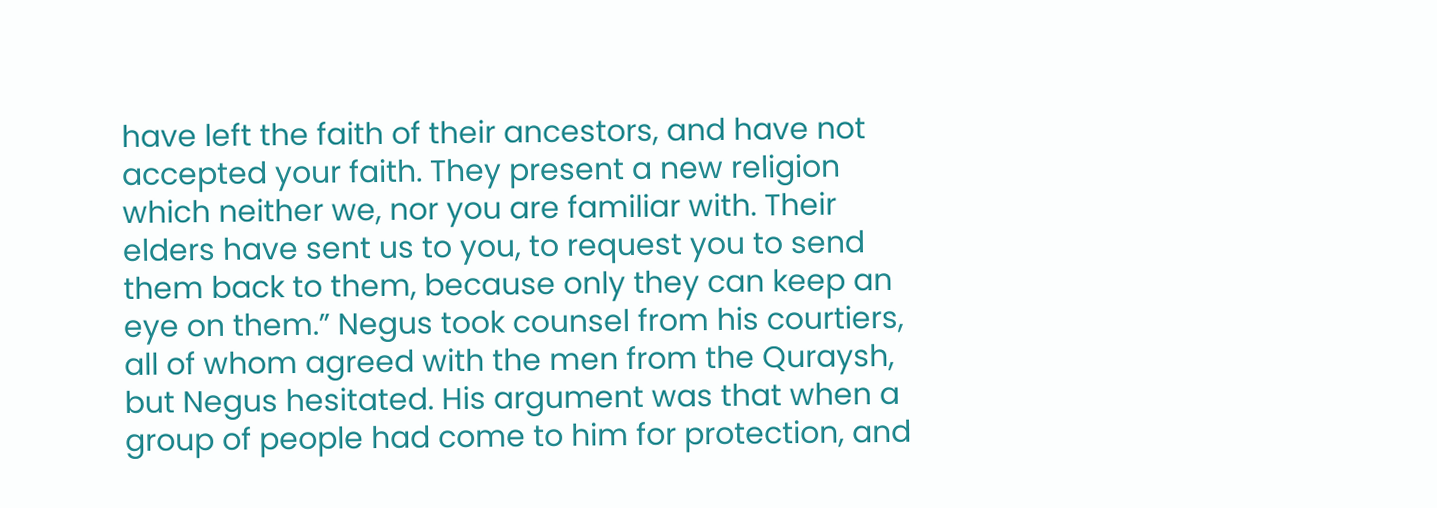have left the faith of their ancestors, and have not accepted your faith. They present a new religion which neither we, nor you are familiar with. Their elders have sent us to you, to request you to send them back to them, because only they can keep an eye on them.” Negus took counsel from his courtiers, all of whom agreed with the men from the Quraysh, but Negus hesitated. His argument was that when a group of people had come to him for protection, and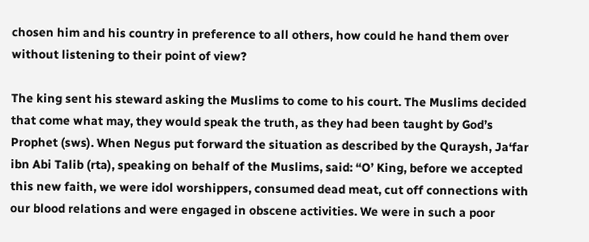chosen him and his country in preference to all others, how could he hand them over without listening to their point of view?

The king sent his steward asking the Muslims to come to his court. The Muslims decided that come what may, they would speak the truth, as they had been taught by God’s Prophet (sws). When Negus put forward the situation as described by the Quraysh, Ja‘far ibn Abi Talib (rta), speaking on behalf of the Muslims, said: “O’ King, before we accepted this new faith, we were idol worshippers, consumed dead meat, cut off connections with our blood relations and were engaged in obscene activities. We were in such a poor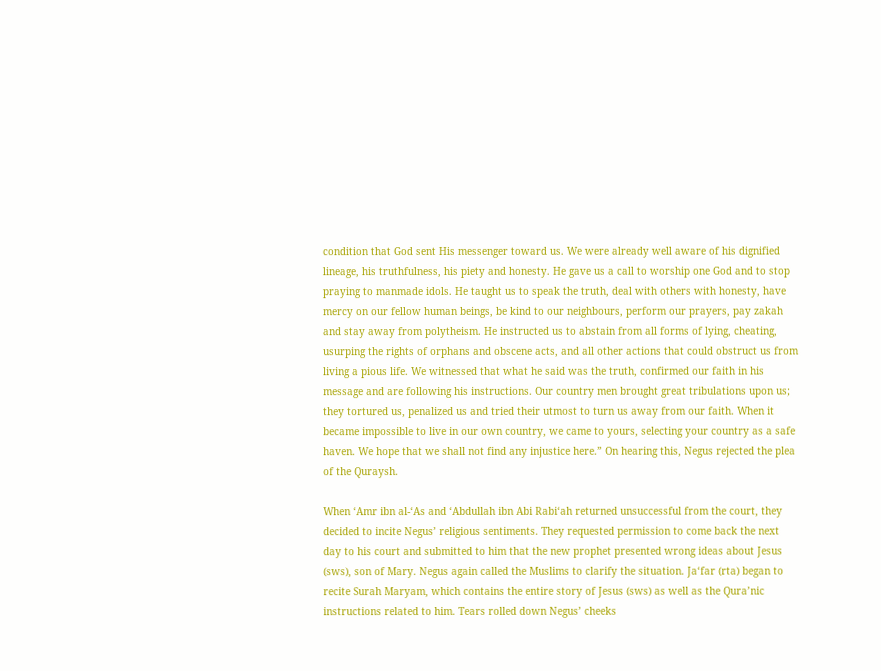condition that God sent His messenger toward us. We were already well aware of his dignified lineage, his truthfulness, his piety and honesty. He gave us a call to worship one God and to stop praying to manmade idols. He taught us to speak the truth, deal with others with honesty, have mercy on our fellow human beings, be kind to our neighbours, perform our prayers, pay zakah and stay away from polytheism. He instructed us to abstain from all forms of lying, cheating, usurping the rights of orphans and obscene acts, and all other actions that could obstruct us from living a pious life. We witnessed that what he said was the truth, confirmed our faith in his message and are following his instructions. Our country men brought great tribulations upon us; they tortured us, penalized us and tried their utmost to turn us away from our faith. When it became impossible to live in our own country, we came to yours, selecting your country as a safe haven. We hope that we shall not find any injustice here.” On hearing this, Negus rejected the plea of the Quraysh.

When ‘Amr ibn al-‘As and ‘Abdullah ibn Abi Rabi‘ah returned unsuccessful from the court, they decided to incite Negus’ religious sentiments. They requested permission to come back the next day to his court and submitted to him that the new prophet presented wrong ideas about Jesus (sws), son of Mary. Negus again called the Muslims to clarify the situation. Ja‘far (rta) began to recite Surah Maryam, which contains the entire story of Jesus (sws) as well as the Qura’nic instructions related to him. Tears rolled down Negus’ cheeks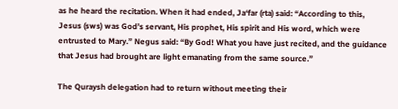as he heard the recitation. When it had ended, Ja‘far (rta) said: “According to this, Jesus (sws) was God’s servant, His prophet, His spirit and His word, which were entrusted to Mary.” Negus said: “By God! What you have just recited, and the guidance that Jesus had brought are light emanating from the same source.”

The Quraysh delegation had to return without meeting their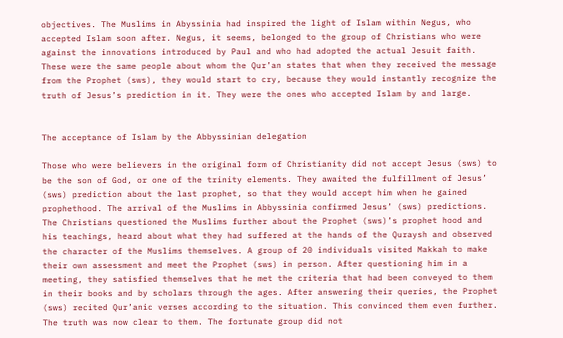objectives. The Muslims in Abyssinia had inspired the light of Islam within Negus, who accepted Islam soon after. Negus, it seems, belonged to the group of Christians who were against the innovations introduced by Paul and who had adopted the actual Jesuit faith. These were the same people about whom the Qur’an states that when they received the message from the Prophet (sws), they would start to cry, because they would instantly recognize the truth of Jesus’s prediction in it. They were the ones who accepted Islam by and large.


The acceptance of Islam by the Abbyssinian delegation

Those who were believers in the original form of Christianity did not accept Jesus (sws) to be the son of God, or one of the trinity elements. They awaited the fulfillment of Jesus’ (sws) prediction about the last prophet, so that they would accept him when he gained prophethood. The arrival of the Muslims in Abbyssinia confirmed Jesus’ (sws) predictions. The Christians questioned the Muslims further about the Prophet (sws)’s prophet hood and his teachings, heard about what they had suffered at the hands of the Quraysh and observed the character of the Muslims themselves. A group of 20 individuals visited Makkah to make their own assessment and meet the Prophet (sws) in person. After questioning him in a meeting, they satisfied themselves that he met the criteria that had been conveyed to them in their books and by scholars through the ages. After answering their queries, the Prophet (sws) recited Qur’anic verses according to the situation. This convinced them even further. The truth was now clear to them. The fortunate group did not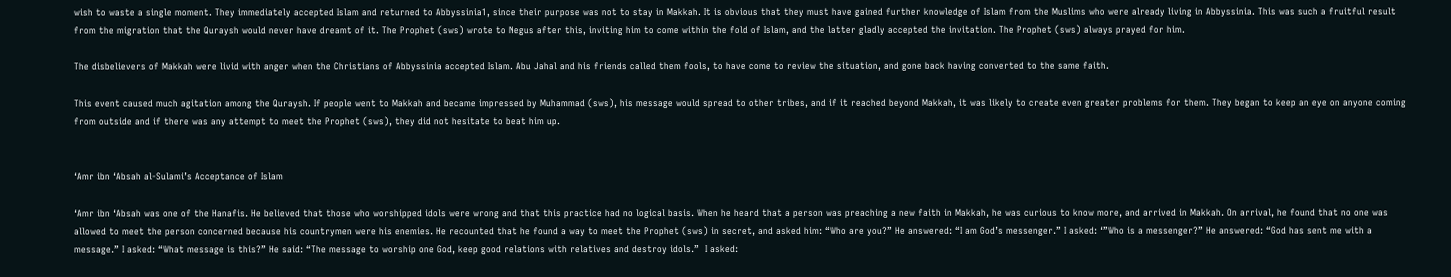wish to waste a single moment. They immediately accepted Islam and returned to Abbyssinia1, since their purpose was not to stay in Makkah. It is obvious that they must have gained further knowledge of Islam from the Muslims who were already living in Abbyssinia. This was such a fruitful result from the migration that the Quraysh would never have dreamt of it. The Prophet (sws) wrote to Negus after this, inviting him to come within the fold of Islam, and the latter gladly accepted the invitation. The Prophet (sws) always prayed for him.

The disbelievers of Makkah were livid with anger when the Christians of Abbyssinia accepted Islam. Abu Jahal and his friends called them fools, to have come to review the situation, and gone back having converted to the same faith.

This event caused much agitation among the Quraysh. If people went to Makkah and became impressed by Muhammad (sws), his message would spread to other tribes, and if it reached beyond Makkah, it was likely to create even greater problems for them. They began to keep an eye on anyone coming from outside and if there was any attempt to meet the Prophet (sws), they did not hesitate to beat him up.


‘Amr ibn ‘Absah al-Sulami’s Acceptance of Islam

‘Amr ibn ‘Absah was one of the Hanafis. He believed that those who worshipped idols were wrong and that this practice had no logical basis. When he heard that a person was preaching a new faith in Makkah, he was curious to know more, and arrived in Makkah. On arrival, he found that no one was allowed to meet the person concerned because his countrymen were his enemies. He recounted that he found a way to meet the Prophet (sws) in secret, and asked him: “Who are you?” He answered: “I am God’s messenger.” I asked: ‘”Who is a messenger?” He answered: “God has sent me with a message.” I asked: “What message is this?” He said: “The message to worship one God, keep good relations with relatives and destroy idols.”  I asked: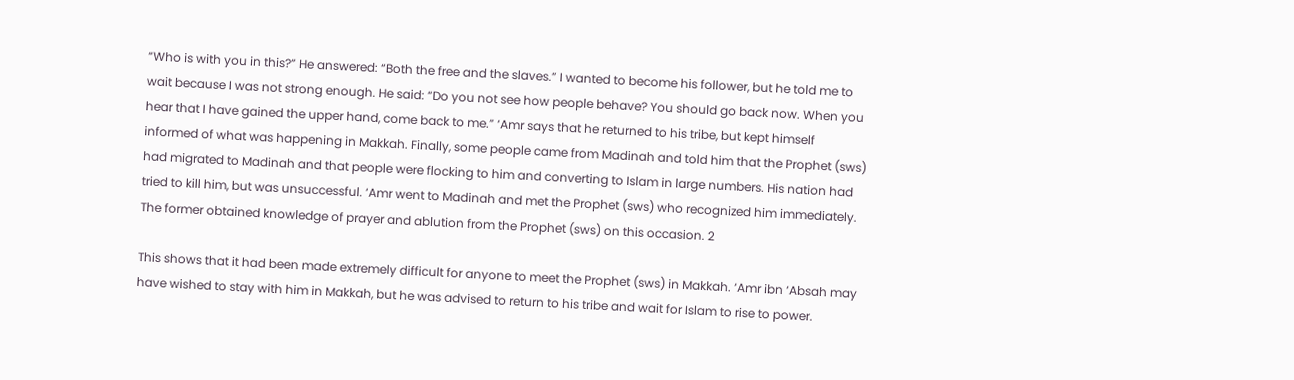“Who is with you in this?” He answered: “Both the free and the slaves.” I wanted to become his follower, but he told me to wait because I was not strong enough. He said: “Do you not see how people behave? You should go back now. When you hear that I have gained the upper hand, come back to me.” ‘Amr says that he returned to his tribe, but kept himself informed of what was happening in Makkah. Finally, some people came from Madinah and told him that the Prophet (sws) had migrated to Madinah and that people were flocking to him and converting to Islam in large numbers. His nation had tried to kill him, but was unsuccessful. ‘Amr went to Madinah and met the Prophet (sws) who recognized him immediately. The former obtained knowledge of prayer and ablution from the Prophet (sws) on this occasion. 2

This shows that it had been made extremely difficult for anyone to meet the Prophet (sws) in Makkah. ‘Amr ibn ‘Absah may have wished to stay with him in Makkah, but he was advised to return to his tribe and wait for Islam to rise to power.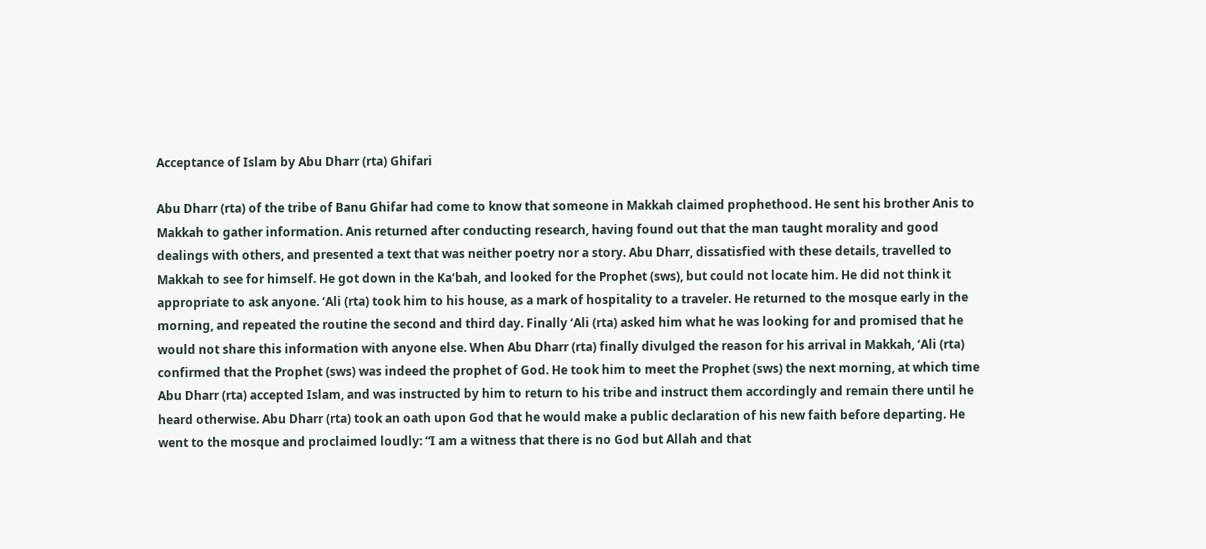Acceptance of Islam by Abu Dharr (rta) Ghifari

Abu Dharr (rta) of the tribe of Banu Ghifar had come to know that someone in Makkah claimed prophethood. He sent his brother Anis to Makkah to gather information. Anis returned after conducting research, having found out that the man taught morality and good dealings with others, and presented a text that was neither poetry nor a story. Abu Dharr, dissatisfied with these details, travelled to Makkah to see for himself. He got down in the Ka‘bah, and looked for the Prophet (sws), but could not locate him. He did not think it appropriate to ask anyone. ‘Ali (rta) took him to his house, as a mark of hospitality to a traveler. He returned to the mosque early in the morning, and repeated the routine the second and third day. Finally ‘Ali (rta) asked him what he was looking for and promised that he would not share this information with anyone else. When Abu Dharr (rta) finally divulged the reason for his arrival in Makkah, ‘Ali (rta) confirmed that the Prophet (sws) was indeed the prophet of God. He took him to meet the Prophet (sws) the next morning, at which time Abu Dharr (rta) accepted Islam, and was instructed by him to return to his tribe and instruct them accordingly and remain there until he heard otherwise. Abu Dharr (rta) took an oath upon God that he would make a public declaration of his new faith before departing. He went to the mosque and proclaimed loudly: “I am a witness that there is no God but Allah and that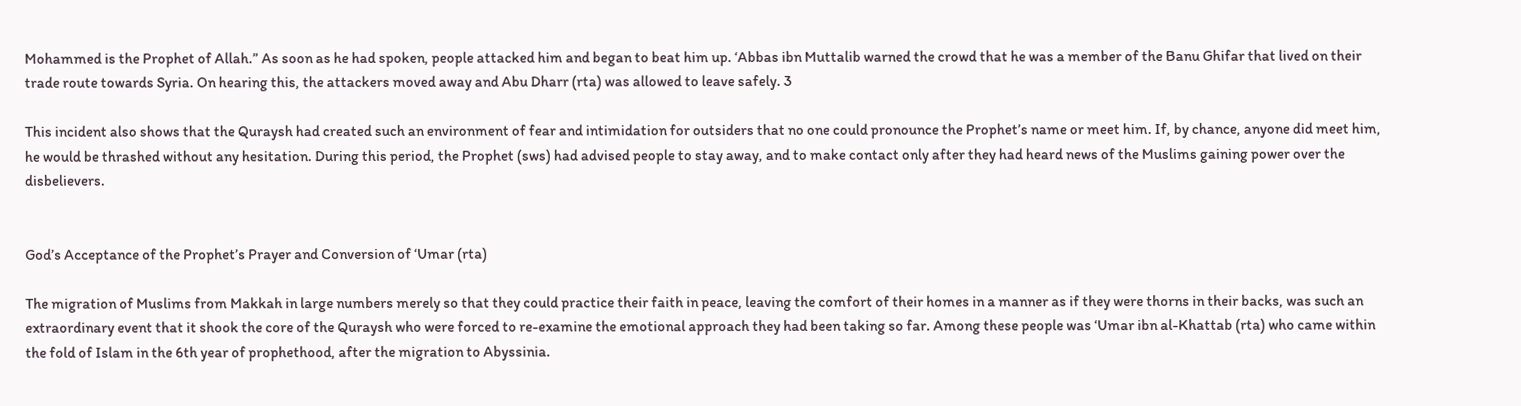Mohammed is the Prophet of Allah.” As soon as he had spoken, people attacked him and began to beat him up. ‘Abbas ibn Muttalib warned the crowd that he was a member of the Banu Ghifar that lived on their trade route towards Syria. On hearing this, the attackers moved away and Abu Dharr (rta) was allowed to leave safely. 3

This incident also shows that the Quraysh had created such an environment of fear and intimidation for outsiders that no one could pronounce the Prophet’s name or meet him. If, by chance, anyone did meet him, he would be thrashed without any hesitation. During this period, the Prophet (sws) had advised people to stay away, and to make contact only after they had heard news of the Muslims gaining power over the disbelievers.


God’s Acceptance of the Prophet’s Prayer and Conversion of ‘Umar (rta)

The migration of Muslims from Makkah in large numbers merely so that they could practice their faith in peace, leaving the comfort of their homes in a manner as if they were thorns in their backs, was such an extraordinary event that it shook the core of the Quraysh who were forced to re-examine the emotional approach they had been taking so far. Among these people was ‘Umar ibn al-Khattab (rta) who came within the fold of Islam in the 6th year of prophethood, after the migration to Abyssinia.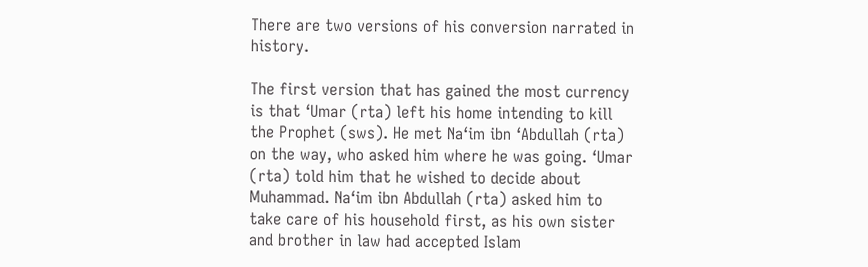There are two versions of his conversion narrated in history.

The first version that has gained the most currency is that ‘Umar (rta) left his home intending to kill the Prophet (sws). He met Na‘im ibn ‘Abdullah (rta) on the way, who asked him where he was going. ‘Umar (rta) told him that he wished to decide about Muhammad. Na‘im ibn Abdullah (rta) asked him to take care of his household first, as his own sister and brother in law had accepted Islam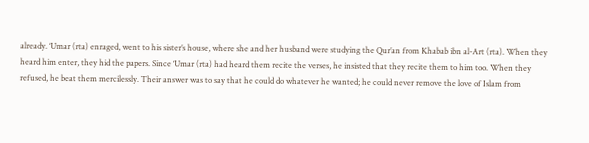already. ‘Umar (rta) enraged, went to his sister’s house, where she and her husband were studying the Qur’an from Khabab ibn al-Art (rta). When they heard him enter, they hid the papers. Since ‘Umar (rta) had heard them recite the verses, he insisted that they recite them to him too. When they refused, he beat them mercilessly. Their answer was to say that he could do whatever he wanted; he could never remove the love of Islam from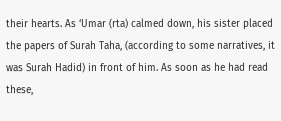their hearts. As ‘Umar (rta) calmed down, his sister placed the papers of Surah Taha, (according to some narratives, it was Surah Hadid) in front of him. As soon as he had read these,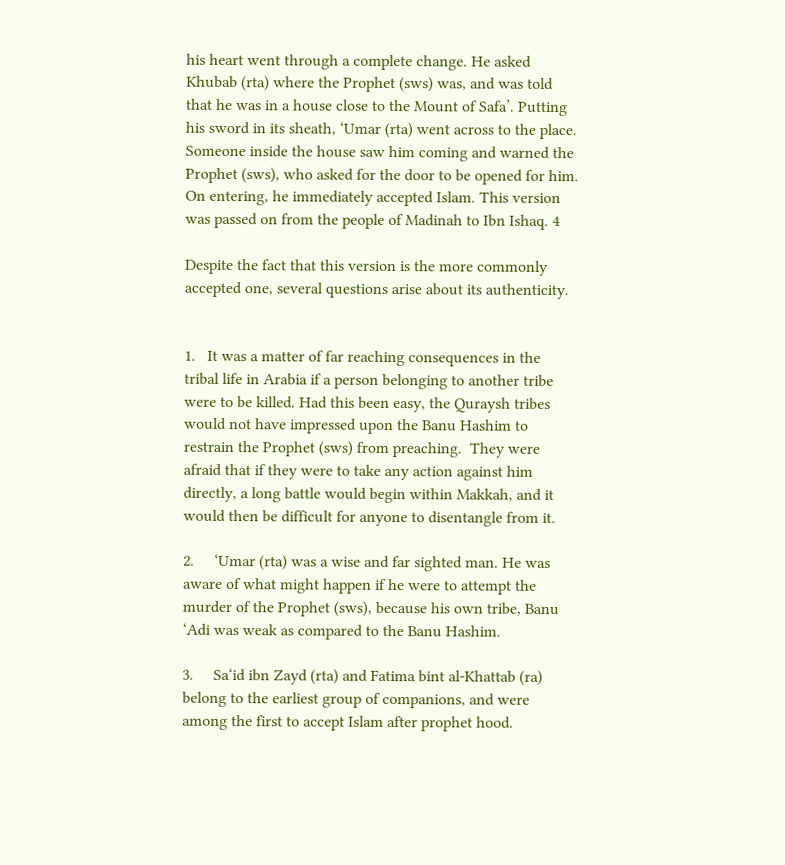his heart went through a complete change. He asked Khubab (rta) where the Prophet (sws) was, and was told that he was in a house close to the Mount of Safa’. Putting his sword in its sheath, ‘Umar (rta) went across to the place. Someone inside the house saw him coming and warned the Prophet (sws), who asked for the door to be opened for him. On entering, he immediately accepted Islam. This version was passed on from the people of Madinah to Ibn Ishaq. 4

Despite the fact that this version is the more commonly accepted one, several questions arise about its authenticity.


1.   It was a matter of far reaching consequences in the tribal life in Arabia if a person belonging to another tribe were to be killed. Had this been easy, the Quraysh tribes would not have impressed upon the Banu Hashim to restrain the Prophet (sws) from preaching.  They were afraid that if they were to take any action against him directly, a long battle would begin within Makkah, and it would then be difficult for anyone to disentangle from it.

2.     ‘Umar (rta) was a wise and far sighted man. He was aware of what might happen if he were to attempt the murder of the Prophet (sws), because his own tribe, Banu ‘Adi was weak as compared to the Banu Hashim.

3.     Sa‘id ibn Zayd (rta) and Fatima bint al-Khattab (ra) belong to the earliest group of companions, and were among the first to accept Islam after prophet hood.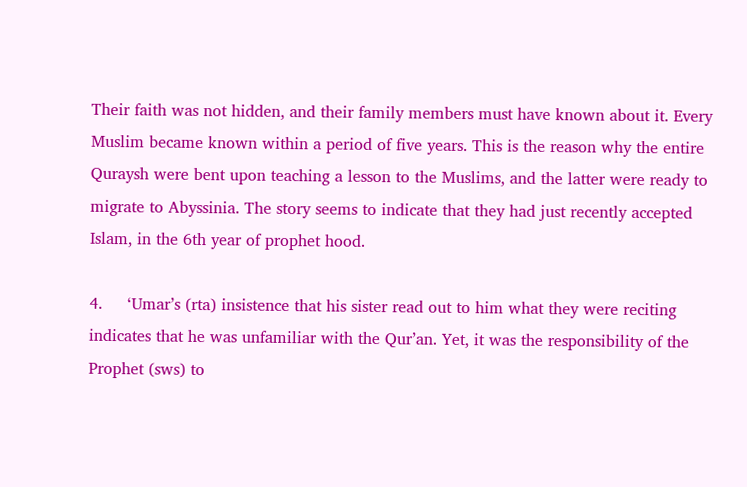Their faith was not hidden, and their family members must have known about it. Every Muslim became known within a period of five years. This is the reason why the entire Quraysh were bent upon teaching a lesson to the Muslims, and the latter were ready to migrate to Abyssinia. The story seems to indicate that they had just recently accepted Islam, in the 6th year of prophet hood.

4.     ‘Umar’s (rta) insistence that his sister read out to him what they were reciting indicates that he was unfamiliar with the Qur’an. Yet, it was the responsibility of the Prophet (sws) to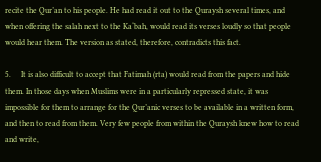recite the Qur’an to his people. He had read it out to the Quraysh several times, and when offering the salah next to the Ka‘bah, would read its verses loudly so that people would hear them. The version as stated, therefore, contradicts this fact.

5.     It is also difficult to accept that Fatimah (rta) would read from the papers and hide them. In those days when Muslims were in a particularly repressed state, it was impossible for them to arrange for the Qur’anic verses to be available in a written form, and then to read from them. Very few people from within the Quraysh knew how to read and write,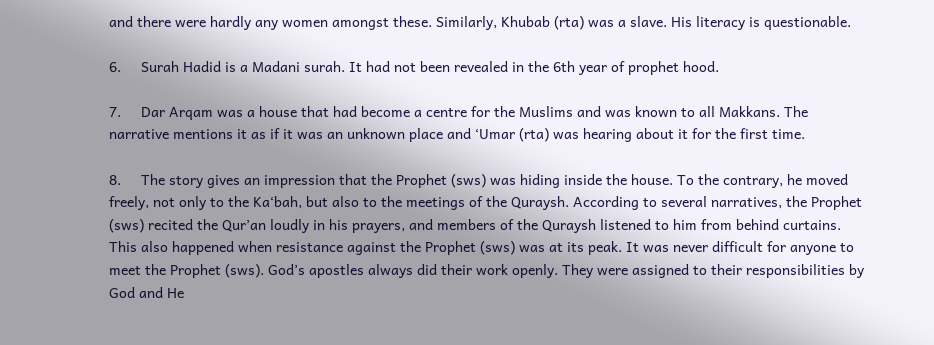and there were hardly any women amongst these. Similarly, Khubab (rta) was a slave. His literacy is questionable.

6.     Surah Hadid is a Madani surah. It had not been revealed in the 6th year of prophet hood.

7.     Dar Arqam was a house that had become a centre for the Muslims and was known to all Makkans. The narrative mentions it as if it was an unknown place and ‘Umar (rta) was hearing about it for the first time.

8.     The story gives an impression that the Prophet (sws) was hiding inside the house. To the contrary, he moved freely, not only to the Ka‘bah, but also to the meetings of the Quraysh. According to several narratives, the Prophet (sws) recited the Qur’an loudly in his prayers, and members of the Quraysh listened to him from behind curtains. This also happened when resistance against the Prophet (sws) was at its peak. It was never difficult for anyone to meet the Prophet (sws). God’s apostles always did their work openly. They were assigned to their responsibilities by God and He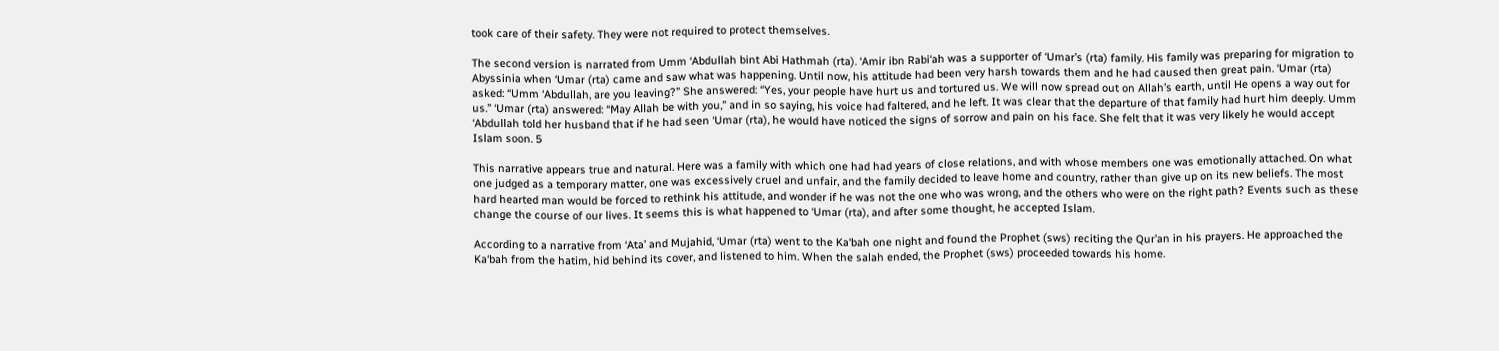took care of their safety. They were not required to protect themselves.

The second version is narrated from Umm ‘Abdullah bint Abi Hathmah (rta). ‘Amir ibn Rabi‘ah was a supporter of ‘Umar’s (rta) family. His family was preparing for migration to Abyssinia when ‘Umar (rta) came and saw what was happening. Until now, his attitude had been very harsh towards them and he had caused then great pain. ‘Umar (rta) asked: “Umm ‘Abdullah, are you leaving?” She answered: “Yes, your people have hurt us and tortured us. We will now spread out on Allah’s earth, until He opens a way out for us.” ‘Umar (rta) answered: “May Allah be with you,” and in so saying, his voice had faltered, and he left. It was clear that the departure of that family had hurt him deeply. Umm ‘Abdullah told her husband that if he had seen ‘Umar (rta), he would have noticed the signs of sorrow and pain on his face. She felt that it was very likely he would accept Islam soon. 5

This narrative appears true and natural. Here was a family with which one had had years of close relations, and with whose members one was emotionally attached. On what one judged as a temporary matter, one was excessively cruel and unfair, and the family decided to leave home and country, rather than give up on its new beliefs. The most hard hearted man would be forced to rethink his attitude, and wonder if he was not the one who was wrong, and the others who were on the right path? Events such as these change the course of our lives. It seems this is what happened to ‘Umar (rta), and after some thought, he accepted Islam.

According to a narrative from ‘Ata’ and Mujahid, ‘Umar (rta) went to the Ka‘bah one night and found the Prophet (sws) reciting the Qur’an in his prayers. He approached the Ka‘bah from the hatim, hid behind its cover, and listened to him. When the salah ended, the Prophet (sws) proceeded towards his home.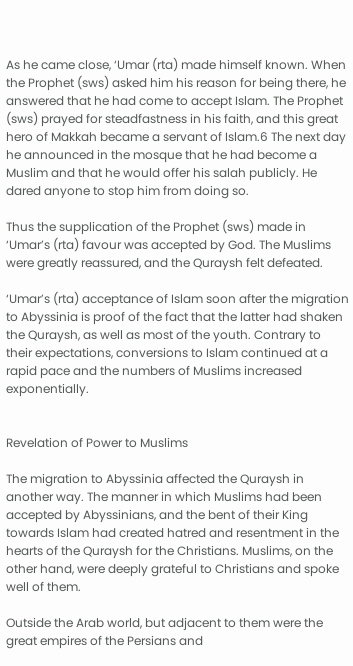As he came close, ‘Umar (rta) made himself known. When the Prophet (sws) asked him his reason for being there, he answered that he had come to accept Islam. The Prophet (sws) prayed for steadfastness in his faith, and this great hero of Makkah became a servant of Islam.6 The next day he announced in the mosque that he had become a Muslim and that he would offer his salah publicly. He dared anyone to stop him from doing so.

Thus the supplication of the Prophet (sws) made in ‘Umar’s (rta) favour was accepted by God. The Muslims were greatly reassured, and the Quraysh felt defeated.

‘Umar’s (rta) acceptance of Islam soon after the migration to Abyssinia is proof of the fact that the latter had shaken the Quraysh, as well as most of the youth. Contrary to their expectations, conversions to Islam continued at a rapid pace and the numbers of Muslims increased exponentially.


Revelation of Power to Muslims

The migration to Abyssinia affected the Quraysh in another way. The manner in which Muslims had been accepted by Abyssinians, and the bent of their King towards Islam had created hatred and resentment in the hearts of the Quraysh for the Christians. Muslims, on the other hand, were deeply grateful to Christians and spoke well of them.

Outside the Arab world, but adjacent to them were the great empires of the Persians and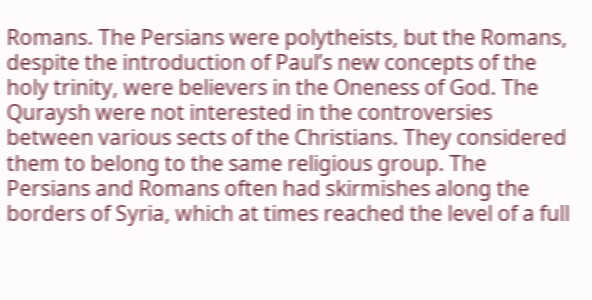Romans. The Persians were polytheists, but the Romans, despite the introduction of Paul’s new concepts of the holy trinity, were believers in the Oneness of God. The Quraysh were not interested in the controversies between various sects of the Christians. They considered them to belong to the same religious group. The Persians and Romans often had skirmishes along the borders of Syria, which at times reached the level of a full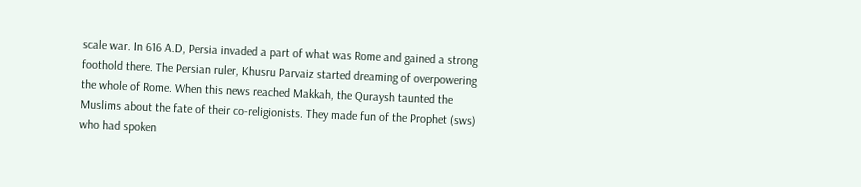scale war. In 616 A.D, Persia invaded a part of what was Rome and gained a strong foothold there. The Persian ruler, Khusru Parvaiz started dreaming of overpowering the whole of Rome. When this news reached Makkah, the Quraysh taunted the Muslims about the fate of their co-religionists. They made fun of the Prophet (sws) who had spoken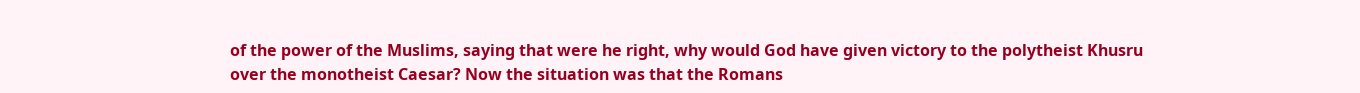of the power of the Muslims, saying that were he right, why would God have given victory to the polytheist Khusru over the monotheist Caesar? Now the situation was that the Romans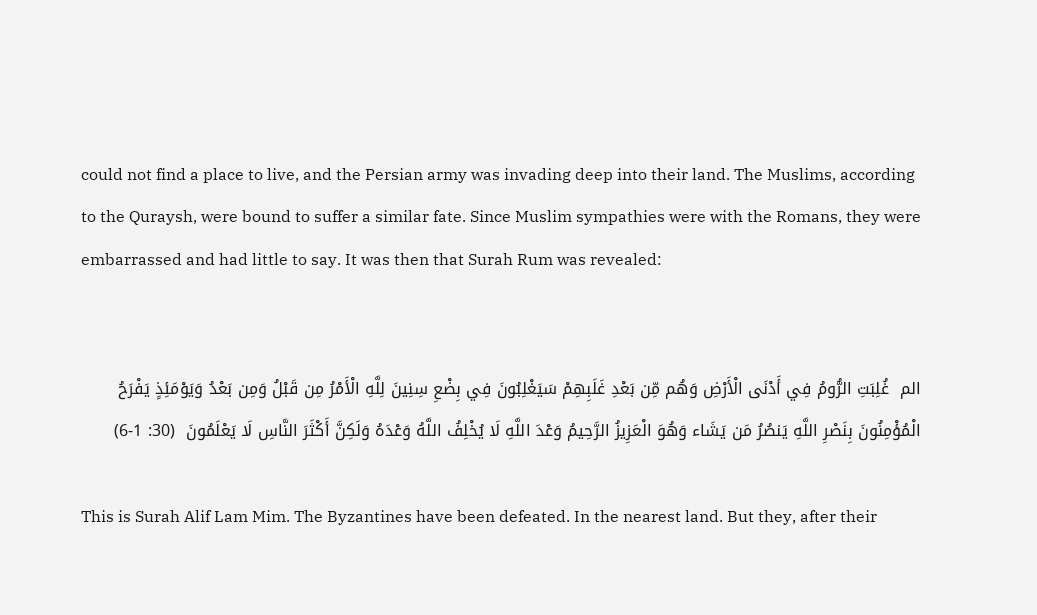could not find a place to live, and the Persian army was invading deep into their land. The Muslims, according to the Quraysh, were bound to suffer a similar fate. Since Muslim sympathies were with the Romans, they were embarrassed and had little to say. It was then that Surah Rum was revealed:


الم  غُلِبَتِ الرُّومُ فِي أَدْنَى الْأَرْضِ وَهُم مِّن بَعْدِ غَلَبِهِمْ سَيَغْلِبُونَ فِي بِضْعِ سِنِينَ لِلَّهِ الْأَمْرُ مِن قَبْلُ وَمِن بَعْدُ وَيَوْمَئِذٍ يَفْرَحُ الْمُؤْمِنُونَ بِنَصْرِ اللَّهِ يَنصُرُ مَن يَشَاء وَهُوَ الْعَزِيزُ الرَّحِيمُ وَعْدَ اللَّهِ لَا يُخْلِفُ اللَّهُ وَعْدَهُ وَلَكِنَّ أَكْثَرَ النَّاسِ لَا يَعْلَمُونَ  (30: 1-6)

This is Surah Alif Lam Mim. The Byzantines have been defeated. In the nearest land. But they, after their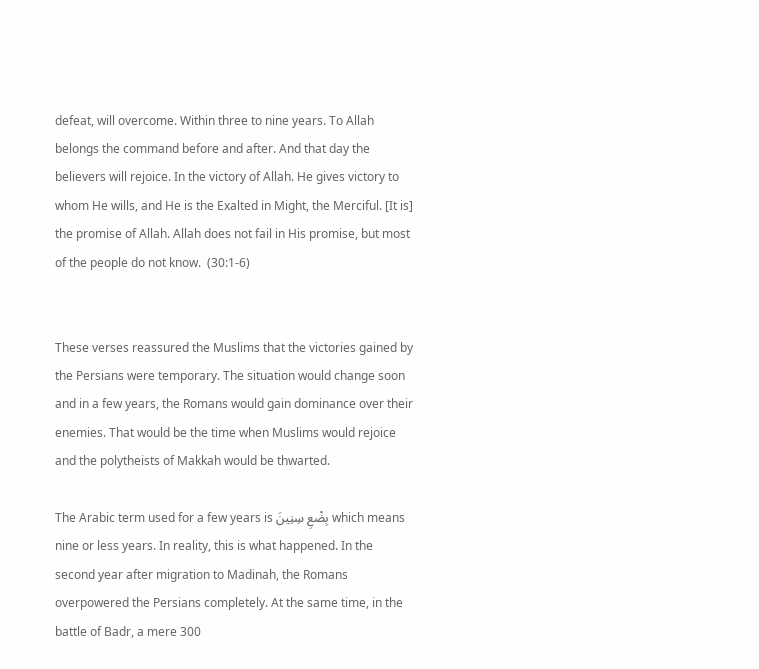defeat, will overcome. Within three to nine years. To Allah belongs the command before and after. And that day the believers will rejoice. In the victory of Allah. He gives victory to whom He wills, and He is the Exalted in Might, the Merciful. [It is] the promise of Allah. Allah does not fail in His promise, but most of the people do not know.  (30:1-6)


These verses reassured the Muslims that the victories gained by the Persians were temporary. The situation would change soon and in a few years, the Romans would gain dominance over their enemies. That would be the time when Muslims would rejoice and the polytheists of Makkah would be thwarted.

The Arabic term used for a few years is بِضْعِ سِنِينَ which means nine or less years. In reality, this is what happened. In the second year after migration to Madinah, the Romans overpowered the Persians completely. At the same time, in the battle of Badr, a mere 300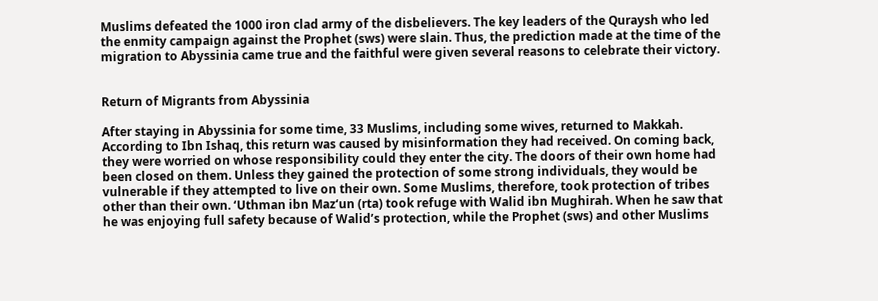Muslims defeated the 1000 iron clad army of the disbelievers. The key leaders of the Quraysh who led the enmity campaign against the Prophet (sws) were slain. Thus, the prediction made at the time of the migration to Abyssinia came true and the faithful were given several reasons to celebrate their victory.


Return of Migrants from Abyssinia

After staying in Abyssinia for some time, 33 Muslims, including some wives, returned to Makkah. According to Ibn Ishaq, this return was caused by misinformation they had received. On coming back, they were worried on whose responsibility could they enter the city. The doors of their own home had been closed on them. Unless they gained the protection of some strong individuals, they would be vulnerable if they attempted to live on their own. Some Muslims, therefore, took protection of tribes other than their own. ‘Uthman ibn Maz‘un (rta) took refuge with Walid ibn Mughirah. When he saw that he was enjoying full safety because of Walid’s protection, while the Prophet (sws) and other Muslims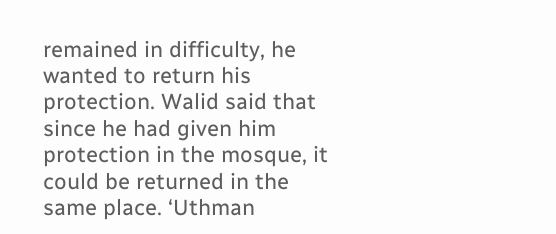remained in difficulty, he wanted to return his protection. Walid said that since he had given him protection in the mosque, it could be returned in the same place. ‘Uthman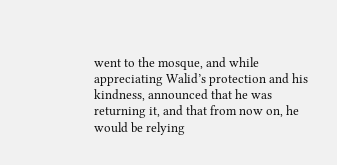went to the mosque, and while appreciating Walid’s protection and his kindness, announced that he was returning it, and that from now on, he would be relying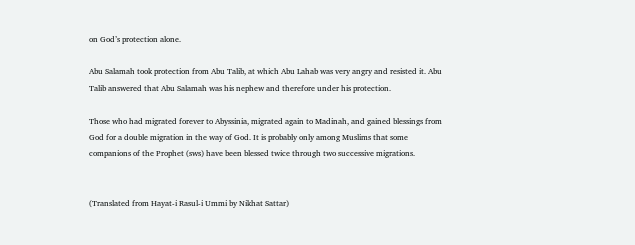on God’s protection alone.

Abu Salamah took protection from Abu Talib, at which Abu Lahab was very angry and resisted it. Abu Talib answered that Abu Salamah was his nephew and therefore under his protection.

Those who had migrated forever to Abyssinia, migrated again to Madinah, and gained blessings from God for a double migration in the way of God. It is probably only among Muslims that some companions of the Prophet (sws) have been blessed twice through two successive migrations.


(Translated from Hayat-i Rasul-i Ummi by Nikhat Sattar)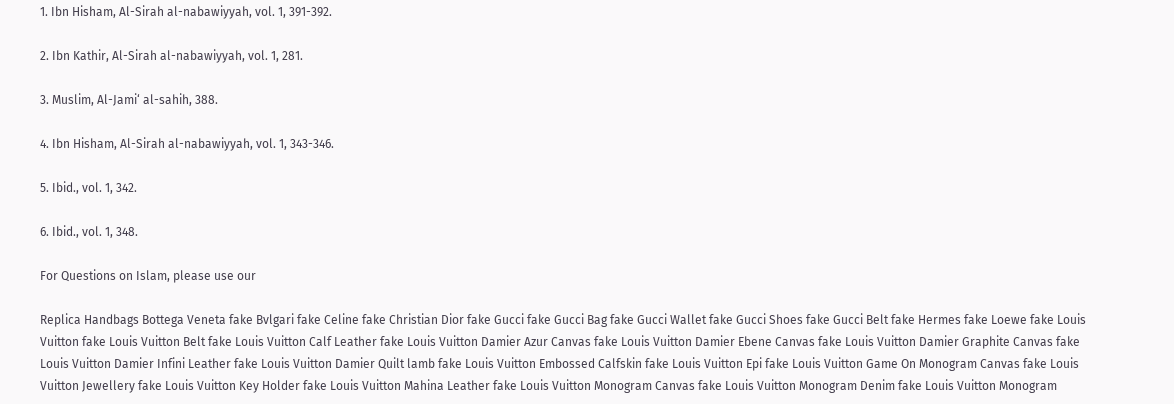1. Ibn Hisham, Al-Sirah al-nabawiyyah, vol. 1, 391-392.

2. Ibn Kathir, Al-Sirah al-nabawiyyah, vol. 1, 281.

3. Muslim, Al-Jami‘ al-sahih, 388.

4. Ibn Hisham, Al-Sirah al-nabawiyyah, vol. 1, 343-346.

5. Ibid., vol. 1, 342.

6. Ibid., vol. 1, 348.

For Questions on Islam, please use our

Replica Handbags Bottega Veneta fake Bvlgari fake Celine fake Christian Dior fake Gucci fake Gucci Bag fake Gucci Wallet fake Gucci Shoes fake Gucci Belt fake Hermes fake Loewe fake Louis Vuitton fake Louis Vuitton Belt fake Louis Vuitton Calf Leather fake Louis Vuitton Damier Azur Canvas fake Louis Vuitton Damier Ebene Canvas fake Louis Vuitton Damier Graphite Canvas fake Louis Vuitton Damier Infini Leather fake Louis Vuitton Damier Quilt lamb fake Louis Vuitton Embossed Calfskin fake Louis Vuitton Epi fake Louis Vuitton Game On Monogram Canvas fake Louis Vuitton Jewellery fake Louis Vuitton Key Holder fake Louis Vuitton Mahina Leather fake Louis Vuitton Monogram Canvas fake Louis Vuitton Monogram Denim fake Louis Vuitton Monogram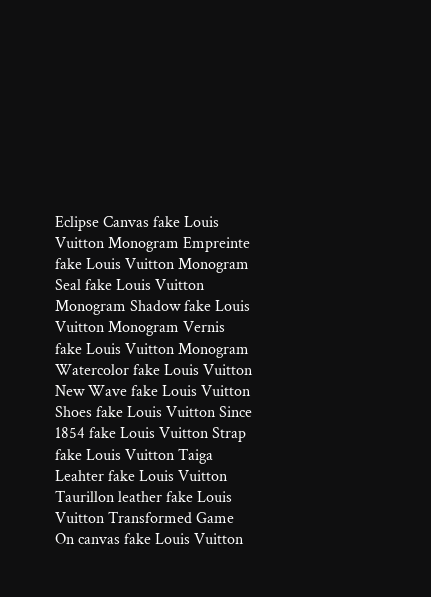Eclipse Canvas fake Louis Vuitton Monogram Empreinte fake Louis Vuitton Monogram Seal fake Louis Vuitton Monogram Shadow fake Louis Vuitton Monogram Vernis fake Louis Vuitton Monogram Watercolor fake Louis Vuitton New Wave fake Louis Vuitton Shoes fake Louis Vuitton Since 1854 fake Louis Vuitton Strap fake Louis Vuitton Taiga Leahter fake Louis Vuitton Taurillon leather fake Louis Vuitton Transformed Game On canvas fake Louis Vuitton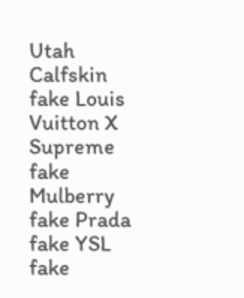Utah Calfskin fake Louis Vuitton X Supreme fake Mulberry fake Prada fake YSL fake